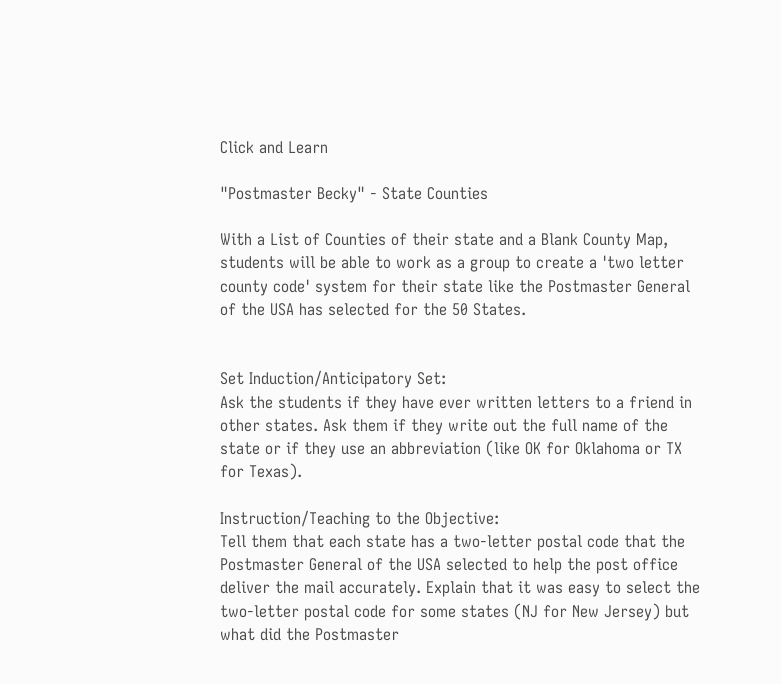Click and Learn

"Postmaster Becky" - State Counties

With a List of Counties of their state and a Blank County Map, students will be able to work as a group to create a 'two letter county code' system for their state like the Postmaster General of the USA has selected for the 50 States.


Set Induction/Anticipatory Set:
Ask the students if they have ever written letters to a friend in other states. Ask them if they write out the full name of the state or if they use an abbreviation (like OK for Oklahoma or TX for Texas).

Instruction/Teaching to the Objective:
Tell them that each state has a two-letter postal code that the Postmaster General of the USA selected to help the post office deliver the mail accurately. Explain that it was easy to select the two-letter postal code for some states (NJ for New Jersey) but what did the Postmaster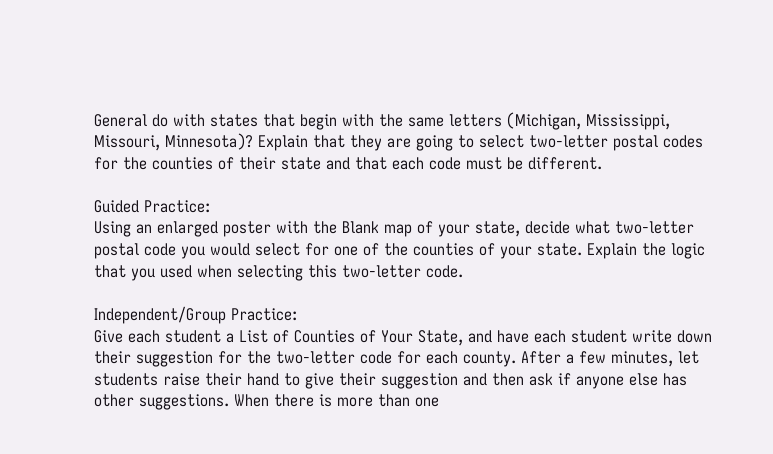General do with states that begin with the same letters (Michigan, Mississippi, Missouri, Minnesota)? Explain that they are going to select two-letter postal codes for the counties of their state and that each code must be different.

Guided Practice:
Using an enlarged poster with the Blank map of your state, decide what two-letter postal code you would select for one of the counties of your state. Explain the logic that you used when selecting this two-letter code.

Independent/Group Practice:
Give each student a List of Counties of Your State, and have each student write down their suggestion for the two-letter code for each county. After a few minutes, let students raise their hand to give their suggestion and then ask if anyone else has other suggestions. When there is more than one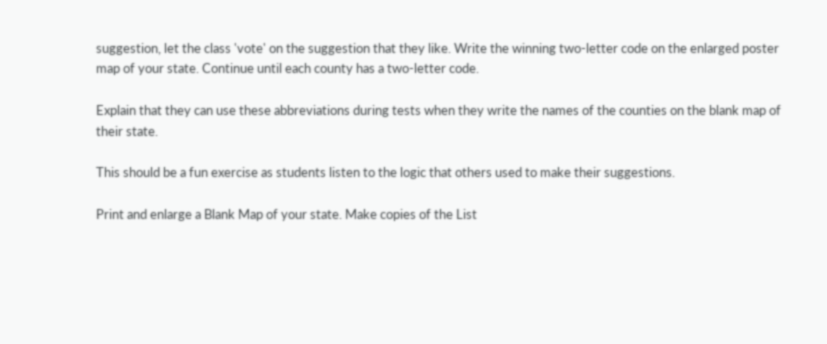suggestion, let the class 'vote' on the suggestion that they like. Write the winning two-letter code on the enlarged poster map of your state. Continue until each county has a two-letter code.

Explain that they can use these abbreviations during tests when they write the names of the counties on the blank map of their state.

This should be a fun exercise as students listen to the logic that others used to make their suggestions.

Print and enlarge a Blank Map of your state. Make copies of the List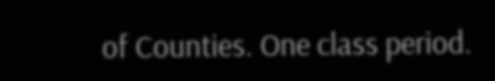of Counties. One class period.